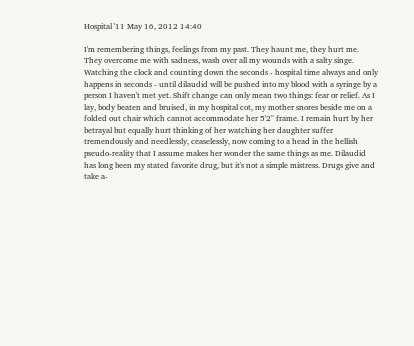Hospital '11 May 16, 2012 14:40

I'm remembering things, feelings from my past. They haunt me, they hurt me. They overcome me with sadness, wash over all my wounds with a salty singe. Watching the clock and counting down the seconds - hospital time always and only happens in seconds - until dilaudid will be pushed into my blood with a syringe by a person I haven't met yet. Shift change can only mean two things: fear or relief. As I lay, body beaten and bruised, in my hospital cot, my mother snores beside me on a folded out chair which cannot accommodate her 5'2" frame. I remain hurt by her betrayal but equally hurt thinking of her watching her daughter suffer tremendously and needlessly, ceaselessly, now coming to a head in the hellish pseudo-reality that I assume makes her wonder the same things as me. Dilaudid has long been my stated favorite drug, but it's not a simple mistress. Drugs give and take a-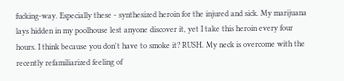fucking-way. Especially these - synthesized heroin for the injured and sick. My marijuana lays hidden in my poolhouse lest anyone discover it, yet I take this heroin every four hours. I think because you don't have to smoke it? RUSH. My neck is overcome with the recently refamiliarized feeling of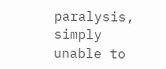paralysis, simply unable to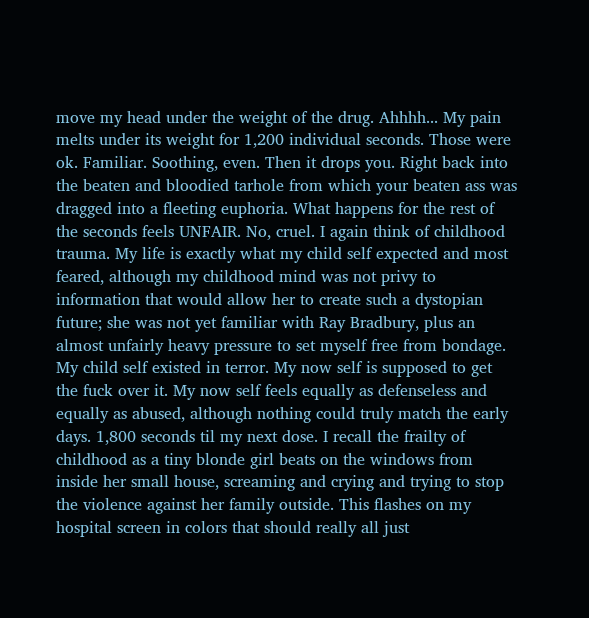move my head under the weight of the drug. Ahhhh... My pain melts under its weight for 1,200 individual seconds. Those were ok. Familiar. Soothing, even. Then it drops you. Right back into the beaten and bloodied tarhole from which your beaten ass was dragged into a fleeting euphoria. What happens for the rest of the seconds feels UNFAIR. No, cruel. I again think of childhood trauma. My life is exactly what my child self expected and most feared, although my childhood mind was not privy to information that would allow her to create such a dystopian future; she was not yet familiar with Ray Bradbury, plus an almost unfairly heavy pressure to set myself free from bondage. My child self existed in terror. My now self is supposed to get the fuck over it. My now self feels equally as defenseless and equally as abused, although nothing could truly match the early days. 1,800 seconds til my next dose. I recall the frailty of childhood as a tiny blonde girl beats on the windows from inside her small house, screaming and crying and trying to stop the violence against her family outside. This flashes on my hospital screen in colors that should really all just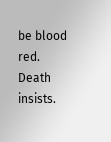be blood red. Death insists.